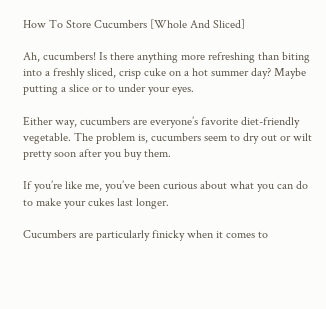How To Store Cucumbers [Whole And Sliced]

Ah, cucumbers! Is there anything more refreshing than biting into a freshly sliced, crisp cuke on a hot summer day? Maybe putting a slice or to under your eyes.

Either way, cucumbers are everyone’s favorite diet-friendly vegetable. The problem is, cucumbers seem to dry out or wilt pretty soon after you buy them.

If you’re like me, you’ve been curious about what you can do to make your cukes last longer.

Cucumbers are particularly finicky when it comes to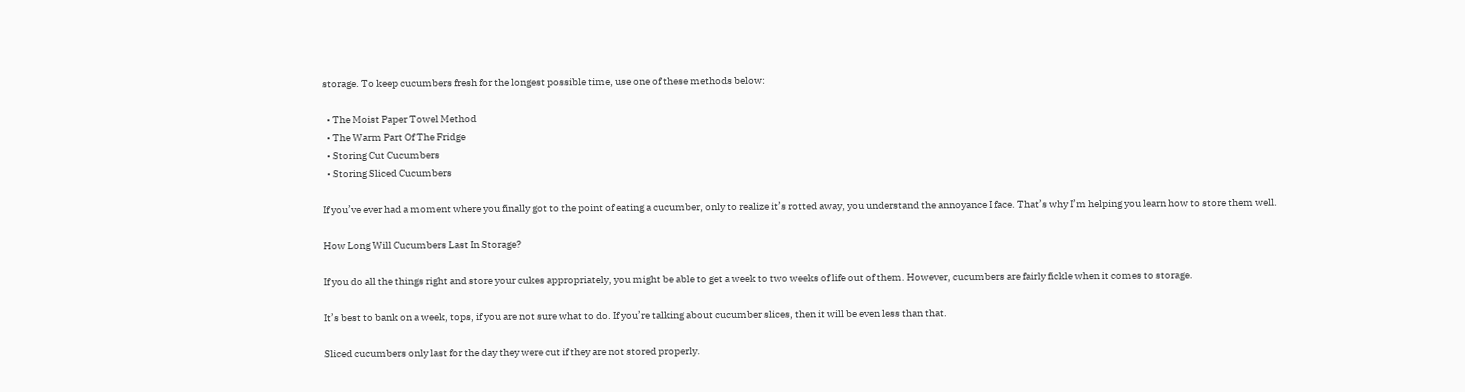storage. To keep cucumbers fresh for the longest possible time, use one of these methods below:

  • The Moist Paper Towel Method
  • The Warm Part Of The Fridge
  • Storing Cut Cucumbers
  • Storing Sliced Cucumbers

If you’ve ever had a moment where you finally got to the point of eating a cucumber, only to realize it’s rotted away, you understand the annoyance I face. That’s why I’m helping you learn how to store them well.

How Long Will Cucumbers Last In Storage?

If you do all the things right and store your cukes appropriately, you might be able to get a week to two weeks of life out of them. However, cucumbers are fairly fickle when it comes to storage.

It’s best to bank on a week, tops, if you are not sure what to do. If you’re talking about cucumber slices, then it will be even less than that.

Sliced cucumbers only last for the day they were cut if they are not stored properly.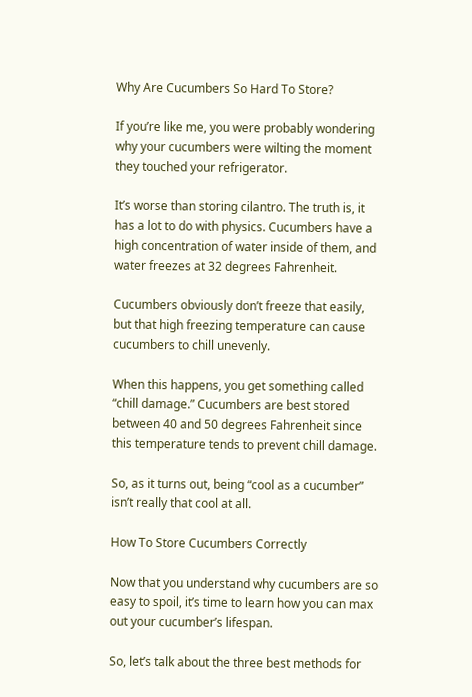Why Are Cucumbers So Hard To Store?

If you’re like me, you were probably wondering why your cucumbers were wilting the moment they touched your refrigerator.

It’s worse than storing cilantro. The truth is, it has a lot to do with physics. Cucumbers have a high concentration of water inside of them, and water freezes at 32 degrees Fahrenheit.

Cucumbers obviously don’t freeze that easily, but that high freezing temperature can cause cucumbers to chill unevenly.

When this happens, you get something called “chill damage.” Cucumbers are best stored between 40 and 50 degrees Fahrenheit since this temperature tends to prevent chill damage.

So, as it turns out, being “cool as a cucumber” isn’t really that cool at all.

How To Store Cucumbers Correctly

Now that you understand why cucumbers are so easy to spoil, it’s time to learn how you can max out your cucumber’s lifespan.

So, let’s talk about the three best methods for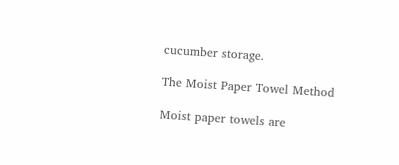cucumber storage.

The Moist Paper Towel Method

Moist paper towels are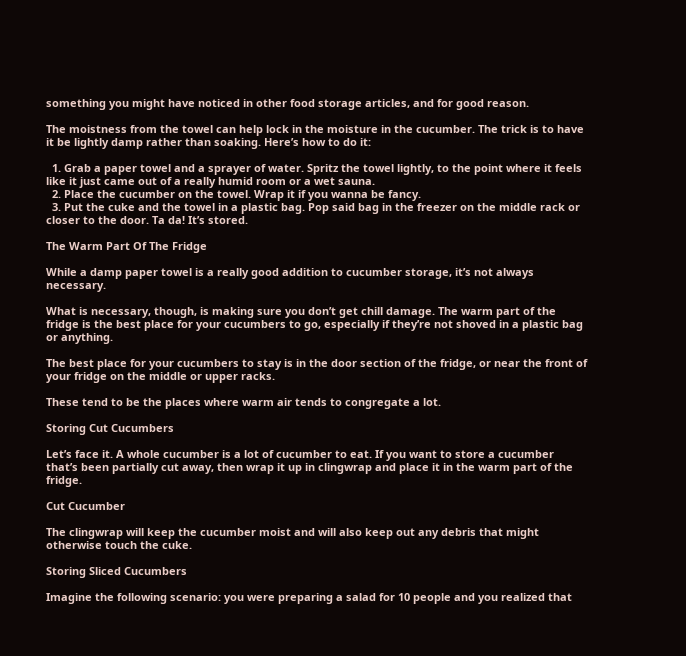something you might have noticed in other food storage articles, and for good reason.

The moistness from the towel can help lock in the moisture in the cucumber. The trick is to have it be lightly damp rather than soaking. Here’s how to do it:

  1. Grab a paper towel and a sprayer of water. Spritz the towel lightly, to the point where it feels like it just came out of a really humid room or a wet sauna.
  2. Place the cucumber on the towel. Wrap it if you wanna be fancy.
  3. Put the cuke and the towel in a plastic bag. Pop said bag in the freezer on the middle rack or closer to the door. Ta da! It’s stored.

The Warm Part Of The Fridge

While a damp paper towel is a really good addition to cucumber storage, it’s not always necessary.

What is necessary, though, is making sure you don’t get chill damage. The warm part of the fridge is the best place for your cucumbers to go, especially if they’re not shoved in a plastic bag or anything.

The best place for your cucumbers to stay is in the door section of the fridge, or near the front of your fridge on the middle or upper racks.

These tend to be the places where warm air tends to congregate a lot.

Storing Cut Cucumbers

Let’s face it. A whole cucumber is a lot of cucumber to eat. If you want to store a cucumber that’s been partially cut away, then wrap it up in clingwrap and place it in the warm part of the fridge.

Cut Cucumber

The clingwrap will keep the cucumber moist and will also keep out any debris that might otherwise touch the cuke.

Storing Sliced Cucumbers

Imagine the following scenario: you were preparing a salad for 10 people and you realized that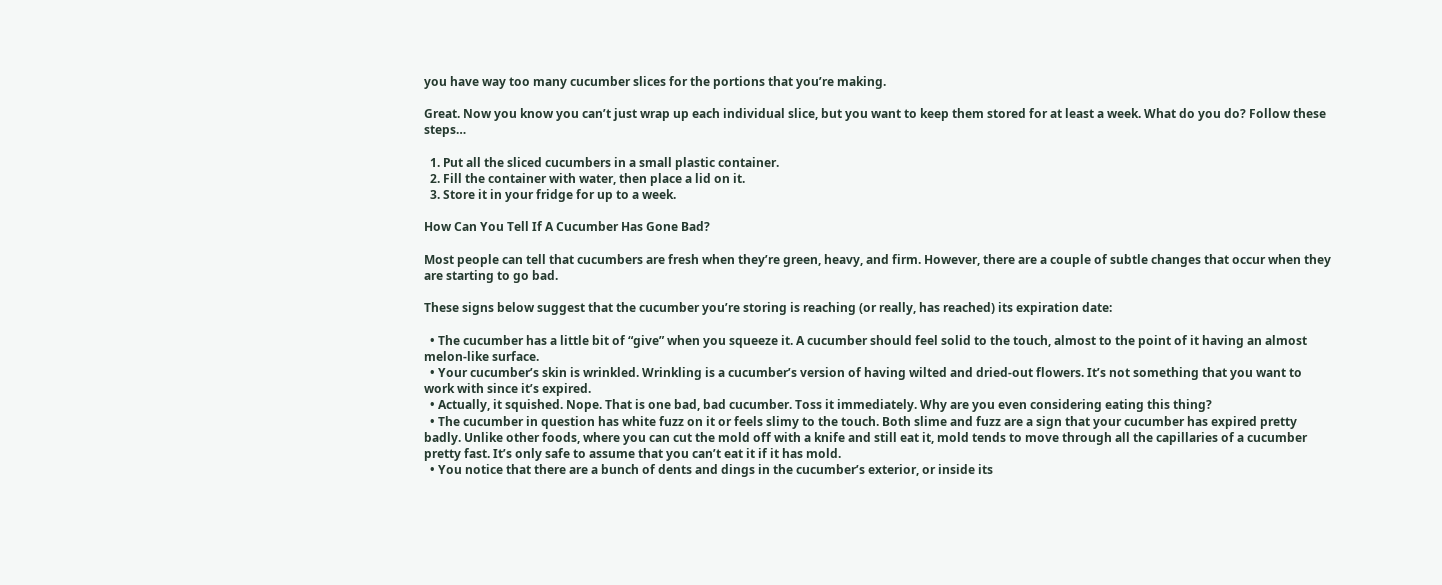you have way too many cucumber slices for the portions that you’re making.

Great. Now you know you can’t just wrap up each individual slice, but you want to keep them stored for at least a week. What do you do? Follow these steps…

  1. Put all the sliced cucumbers in a small plastic container.
  2. Fill the container with water, then place a lid on it.
  3. Store it in your fridge for up to a week.

How Can You Tell If A Cucumber Has Gone Bad?

Most people can tell that cucumbers are fresh when they’re green, heavy, and firm. However, there are a couple of subtle changes that occur when they are starting to go bad.

These signs below suggest that the cucumber you’re storing is reaching (or really, has reached) its expiration date:

  • The cucumber has a little bit of “give” when you squeeze it. A cucumber should feel solid to the touch, almost to the point of it having an almost melon-like surface.
  • Your cucumber’s skin is wrinkled. Wrinkling is a cucumber’s version of having wilted and dried-out flowers. It’s not something that you want to work with since it’s expired.
  • Actually, it squished. Nope. That is one bad, bad cucumber. Toss it immediately. Why are you even considering eating this thing?
  • The cucumber in question has white fuzz on it or feels slimy to the touch. Both slime and fuzz are a sign that your cucumber has expired pretty badly. Unlike other foods, where you can cut the mold off with a knife and still eat it, mold tends to move through all the capillaries of a cucumber pretty fast. It’s only safe to assume that you can’t eat it if it has mold.
  • You notice that there are a bunch of dents and dings in the cucumber’s exterior, or inside its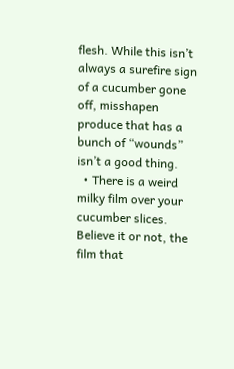flesh. While this isn’t always a surefire sign of a cucumber gone off, misshapen produce that has a bunch of “wounds” isn’t a good thing.
  • There is a weird milky film over your cucumber slices. Believe it or not, the film that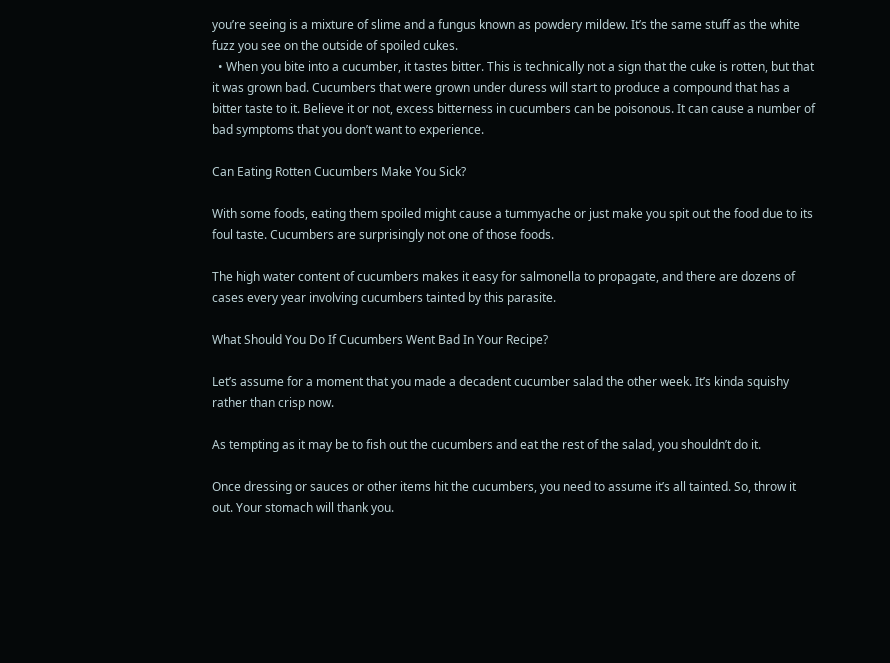you’re seeing is a mixture of slime and a fungus known as powdery mildew. It’s the same stuff as the white fuzz you see on the outside of spoiled cukes.
  • When you bite into a cucumber, it tastes bitter. This is technically not a sign that the cuke is rotten, but that it was grown bad. Cucumbers that were grown under duress will start to produce a compound that has a bitter taste to it. Believe it or not, excess bitterness in cucumbers can be poisonous. It can cause a number of bad symptoms that you don’t want to experience.

Can Eating Rotten Cucumbers Make You Sick?

With some foods, eating them spoiled might cause a tummyache or just make you spit out the food due to its foul taste. Cucumbers are surprisingly not one of those foods.

The high water content of cucumbers makes it easy for salmonella to propagate, and there are dozens of cases every year involving cucumbers tainted by this parasite.

What Should You Do If Cucumbers Went Bad In Your Recipe?

Let’s assume for a moment that you made a decadent cucumber salad the other week. It’s kinda squishy rather than crisp now.

As tempting as it may be to fish out the cucumbers and eat the rest of the salad, you shouldn’t do it.

Once dressing or sauces or other items hit the cucumbers, you need to assume it’s all tainted. So, throw it out. Your stomach will thank you.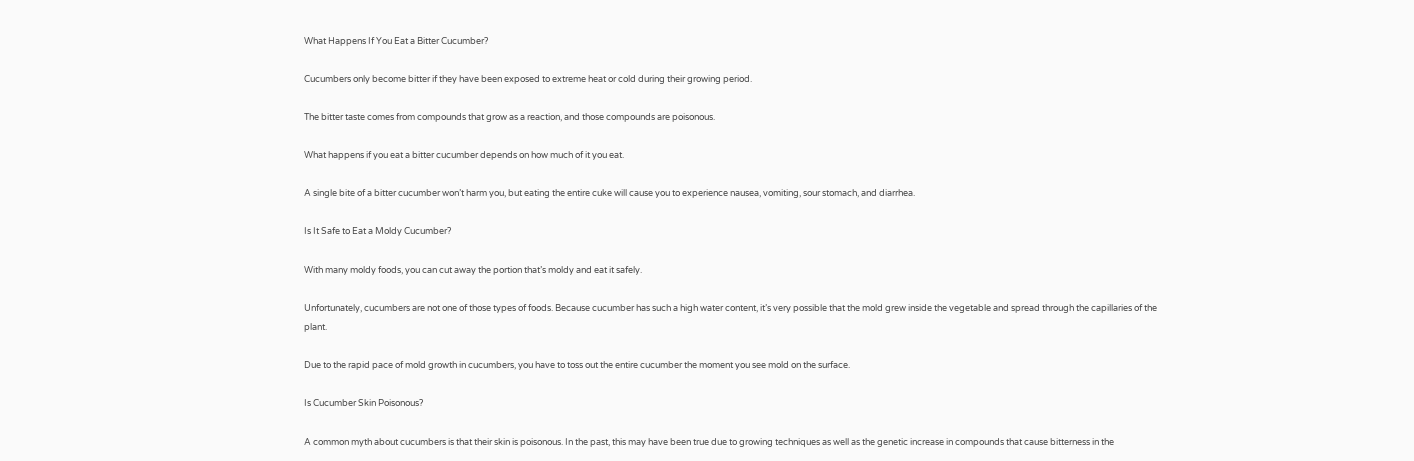What Happens If You Eat a Bitter Cucumber?

Cucumbers only become bitter if they have been exposed to extreme heat or cold during their growing period.

The bitter taste comes from compounds that grow as a reaction, and those compounds are poisonous.

What happens if you eat a bitter cucumber depends on how much of it you eat.

A single bite of a bitter cucumber won’t harm you, but eating the entire cuke will cause you to experience nausea, vomiting, sour stomach, and diarrhea.

Is It Safe to Eat a Moldy Cucumber?

With many moldy foods, you can cut away the portion that’s moldy and eat it safely.

Unfortunately, cucumbers are not one of those types of foods. Because cucumber has such a high water content, it’s very possible that the mold grew inside the vegetable and spread through the capillaries of the plant.

Due to the rapid pace of mold growth in cucumbers, you have to toss out the entire cucumber the moment you see mold on the surface.

Is Cucumber Skin Poisonous?

A common myth about cucumbers is that their skin is poisonous. In the past, this may have been true due to growing techniques as well as the genetic increase in compounds that cause bitterness in the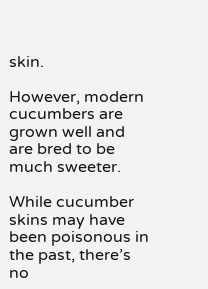skin.

However, modern cucumbers are grown well and are bred to be much sweeter.

While cucumber skins may have been poisonous in the past, there’s no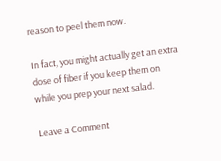reason to peel them now.

In fact, you might actually get an extra dose of fiber if you keep them on while you prep your next salad.

Leave a Comment